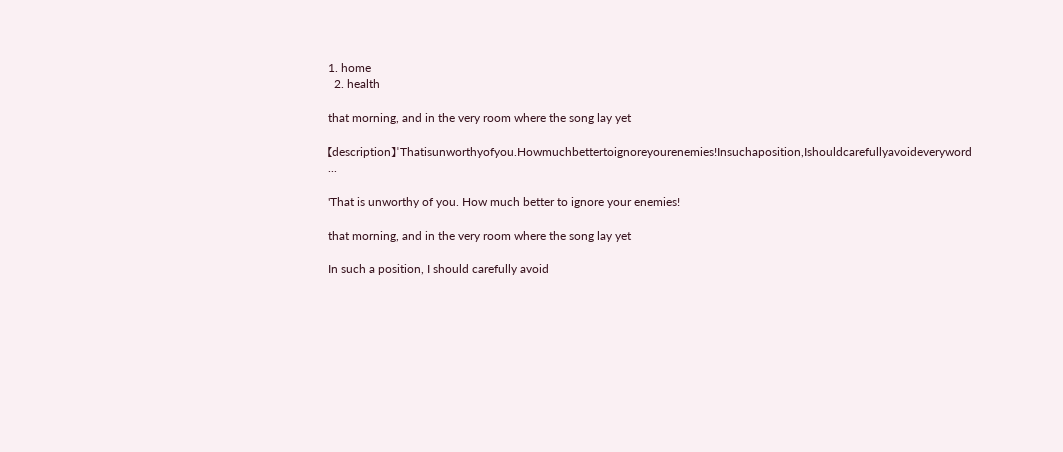1. home
  2. health

that morning, and in the very room where the song lay yet

【description】'Thatisunworthyofyou.Howmuchbettertoignoreyourenemies!Insuchaposition,Ishouldcarefullyavoideveryword ...

'That is unworthy of you. How much better to ignore your enemies!

that morning, and in the very room where the song lay yet

In such a position, I should carefully avoid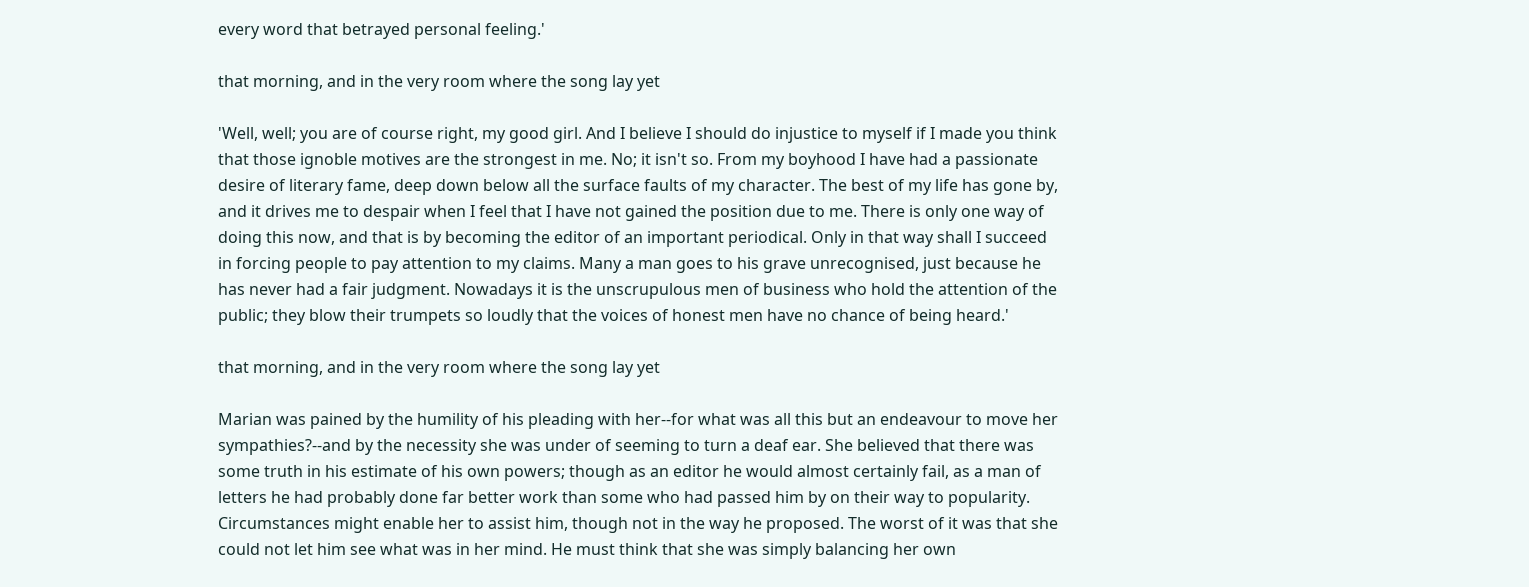every word that betrayed personal feeling.'

that morning, and in the very room where the song lay yet

'Well, well; you are of course right, my good girl. And I believe I should do injustice to myself if I made you think that those ignoble motives are the strongest in me. No; it isn't so. From my boyhood I have had a passionate desire of literary fame, deep down below all the surface faults of my character. The best of my life has gone by, and it drives me to despair when I feel that I have not gained the position due to me. There is only one way of doing this now, and that is by becoming the editor of an important periodical. Only in that way shall I succeed in forcing people to pay attention to my claims. Many a man goes to his grave unrecognised, just because he has never had a fair judgment. Nowadays it is the unscrupulous men of business who hold the attention of the public; they blow their trumpets so loudly that the voices of honest men have no chance of being heard.'

that morning, and in the very room where the song lay yet

Marian was pained by the humility of his pleading with her--for what was all this but an endeavour to move her sympathies?--and by the necessity she was under of seeming to turn a deaf ear. She believed that there was some truth in his estimate of his own powers; though as an editor he would almost certainly fail, as a man of letters he had probably done far better work than some who had passed him by on their way to popularity. Circumstances might enable her to assist him, though not in the way he proposed. The worst of it was that she could not let him see what was in her mind. He must think that she was simply balancing her own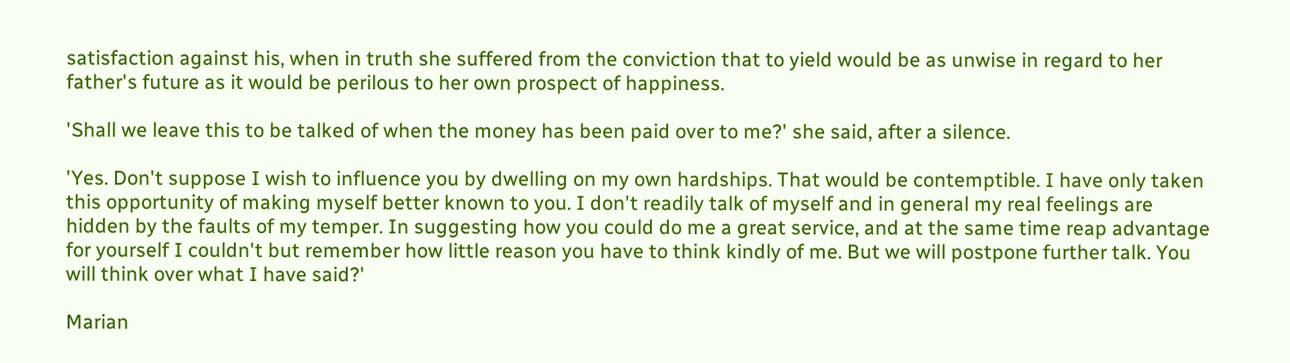satisfaction against his, when in truth she suffered from the conviction that to yield would be as unwise in regard to her father's future as it would be perilous to her own prospect of happiness.

'Shall we leave this to be talked of when the money has been paid over to me?' she said, after a silence.

'Yes. Don't suppose I wish to influence you by dwelling on my own hardships. That would be contemptible. I have only taken this opportunity of making myself better known to you. I don't readily talk of myself and in general my real feelings are hidden by the faults of my temper. In suggesting how you could do me a great service, and at the same time reap advantage for yourself I couldn't but remember how little reason you have to think kindly of me. But we will postpone further talk. You will think over what I have said?'

Marian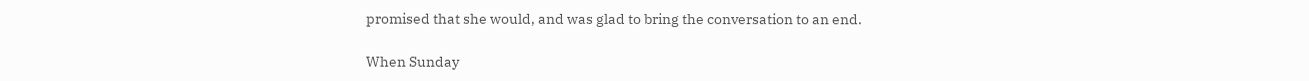promised that she would, and was glad to bring the conversation to an end.

When Sunday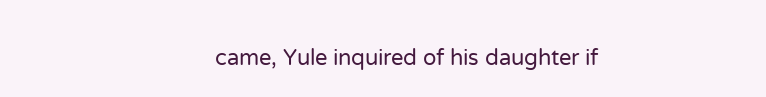came, Yule inquired of his daughter if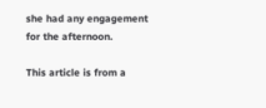she had any engagement for the afternoon.

This article is from a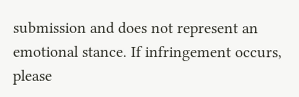submission and does not represent an emotional stance. If infringement occurs, please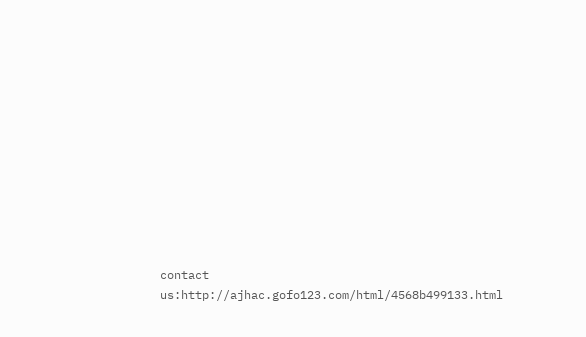contact us:http://ajhac.gofo123.com/html/4568b499133.html